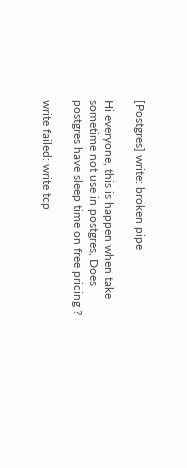[Postgres] write: broken pipe

Hi everyone, this is happen when take sometime not use in postgres, Does postgres have sleep time on free pricing ?

write failed: write tcp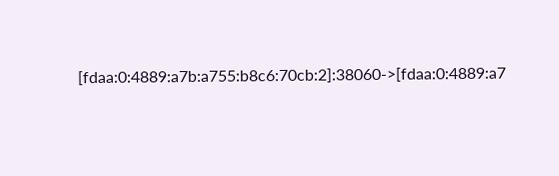[fdaa:0:4889:a7b:a755:b8c6:70cb:2]:38060->[fdaa:0:4889:a7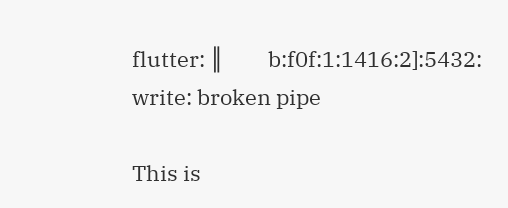flutter: ║         b:f0f:1:1416:2]:5432: write: broken pipe

This is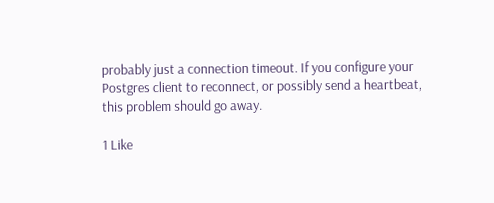probably just a connection timeout. If you configure your Postgres client to reconnect, or possibly send a heartbeat, this problem should go away.

1 Like